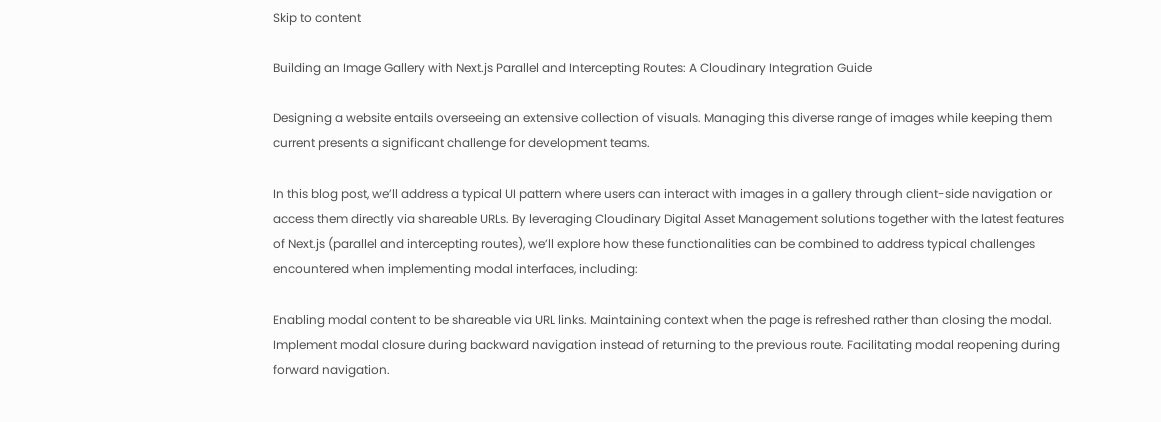Skip to content

Building an Image Gallery with Next.js Parallel and Intercepting Routes: A Cloudinary Integration Guide

Designing a website entails overseeing an extensive collection of visuals. Managing this diverse range of images while keeping them current presents a significant challenge for development teams.

In this blog post, we’ll address a typical UI pattern where users can interact with images in a gallery through client-side navigation or access them directly via shareable URLs. By leveraging Cloudinary Digital Asset Management solutions together with the latest features of Next.js (parallel and intercepting routes), we’ll explore how these functionalities can be combined to address typical challenges encountered when implementing modal interfaces, including:

Enabling modal content to be shareable via URL links. Maintaining context when the page is refreshed rather than closing the modal. Implement modal closure during backward navigation instead of returning to the previous route. Facilitating modal reopening during forward navigation.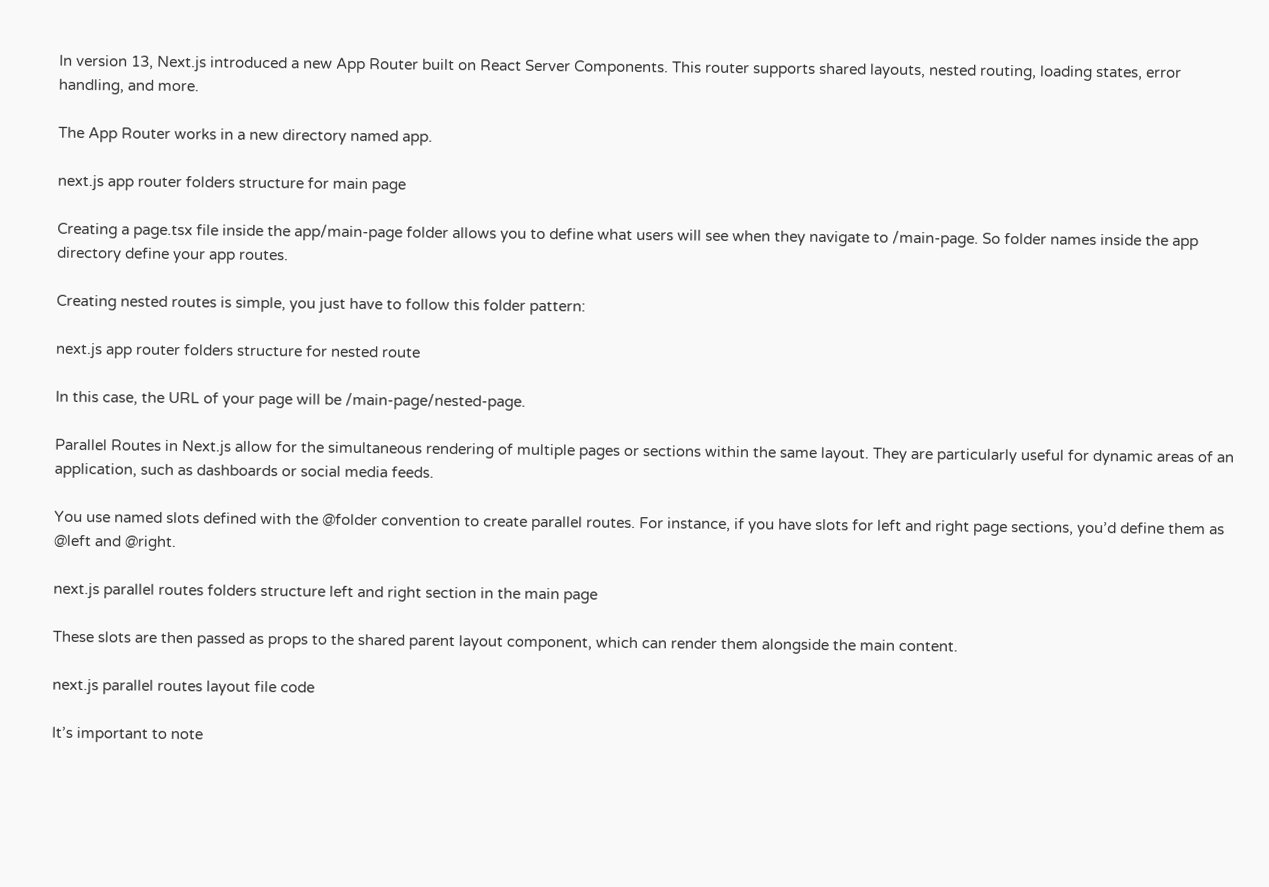In version 13, Next.js introduced a new App Router built on React Server Components. This router supports shared layouts, nested routing, loading states, error handling, and more.

The App Router works in a new directory named app.

next.js app router folders structure for main page

Creating a page.tsx file inside the app/main-page folder allows you to define what users will see when they navigate to /main-page. So folder names inside the app directory define your app routes.

Creating nested routes is simple, you just have to follow this folder pattern:

next.js app router folders structure for nested route

In this case, the URL of your page will be /main-page/nested-page.

Parallel Routes in Next.js allow for the simultaneous rendering of multiple pages or sections within the same layout. They are particularly useful for dynamic areas of an application, such as dashboards or social media feeds.

You use named slots defined with the @folder convention to create parallel routes. For instance, if you have slots for left and right page sections, you’d define them as @left and @right.

next.js parallel routes folders structure left and right section in the main page

These slots are then passed as props to the shared parent layout component, which can render them alongside the main content.

next.js parallel routes layout file code

It’s important to note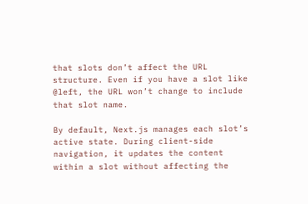that slots don’t affect the URL structure. Even if you have a slot like @left, the URL won’t change to include that slot name.

By default, Next.js manages each slot’s active state. During client-side navigation, it updates the content within a slot without affecting the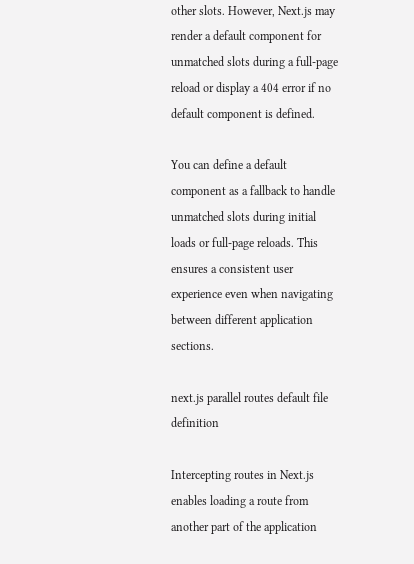other slots. However, Next.js may render a default component for unmatched slots during a full-page reload or display a 404 error if no default component is defined.

You can define a default component as a fallback to handle unmatched slots during initial loads or full-page reloads. This ensures a consistent user experience even when navigating between different application sections.

next.js parallel routes default file definition

Intercepting routes in Next.js enables loading a route from another part of the application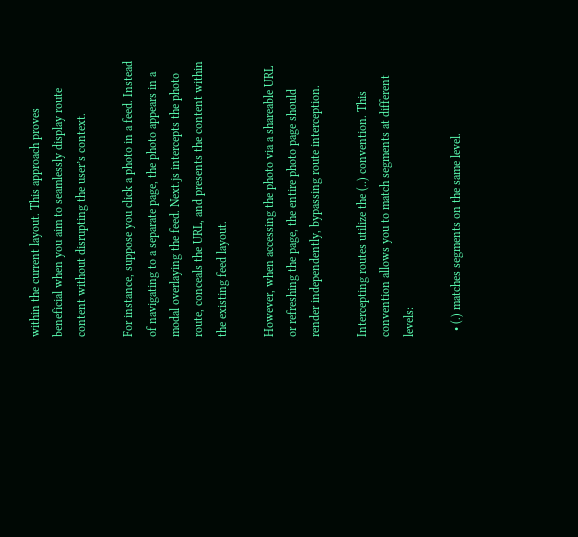within the current layout. This approach proves beneficial when you aim to seamlessly display route content without disrupting the user’s context.

For instance, suppose you click a photo in a feed. Instead of navigating to a separate page, the photo appears in a modal overlaying the feed. Next.js intercepts the photo route, conceals the URL, and presents the content within the existing feed layout.

However, when accessing the photo via a shareable URL or refreshing the page, the entire photo page should render independently, bypassing route interception.

Intercepting routes utilize the (..) convention. This convention allows you to match segments at different levels:

  • (.) matches segments on the same level.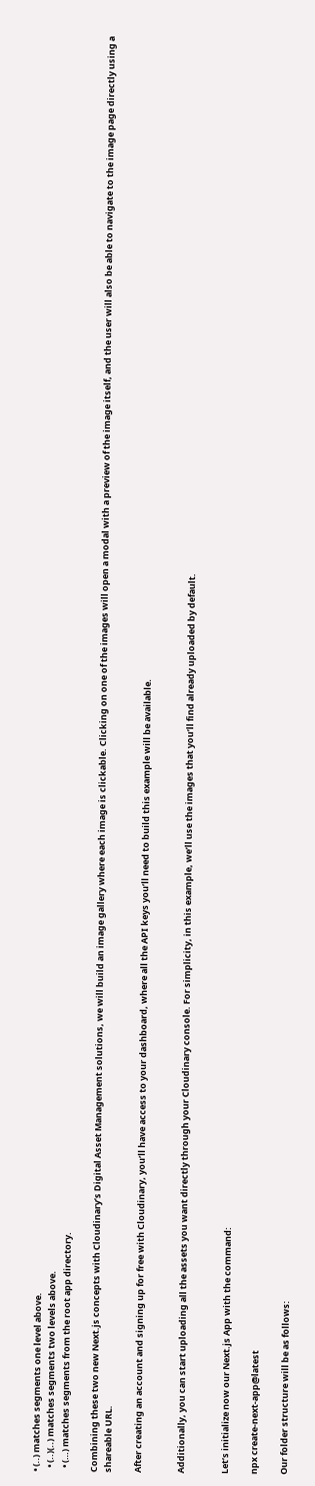• (..) matches segments one level above.
  • (..)(..) matches segments two levels above.
  • (…) matches segments from the root app directory.

Combining these two new Next.js concepts with Cloudinary’s Digital Asset Management solutions, we will build an image gallery where each image is clickable. Clicking on one of the images will open a modal with a preview of the image itself, and the user will also be able to navigate to the image page directly using a shareable URL.

After creating an account and signing up for free with Cloudinary, you’ll have access to your dashboard, where all the API keys you’ll need to build this example will be available.


Additionally, you can start uploading all the assets you want directly through your Cloudinary console. For simplicity, in this example, we’ll use the images that you’ll find already uploaded by default.


Let’s initialize now our Next.js App with the command:

npx create-next-app@latest

Our folder structure will be as follows: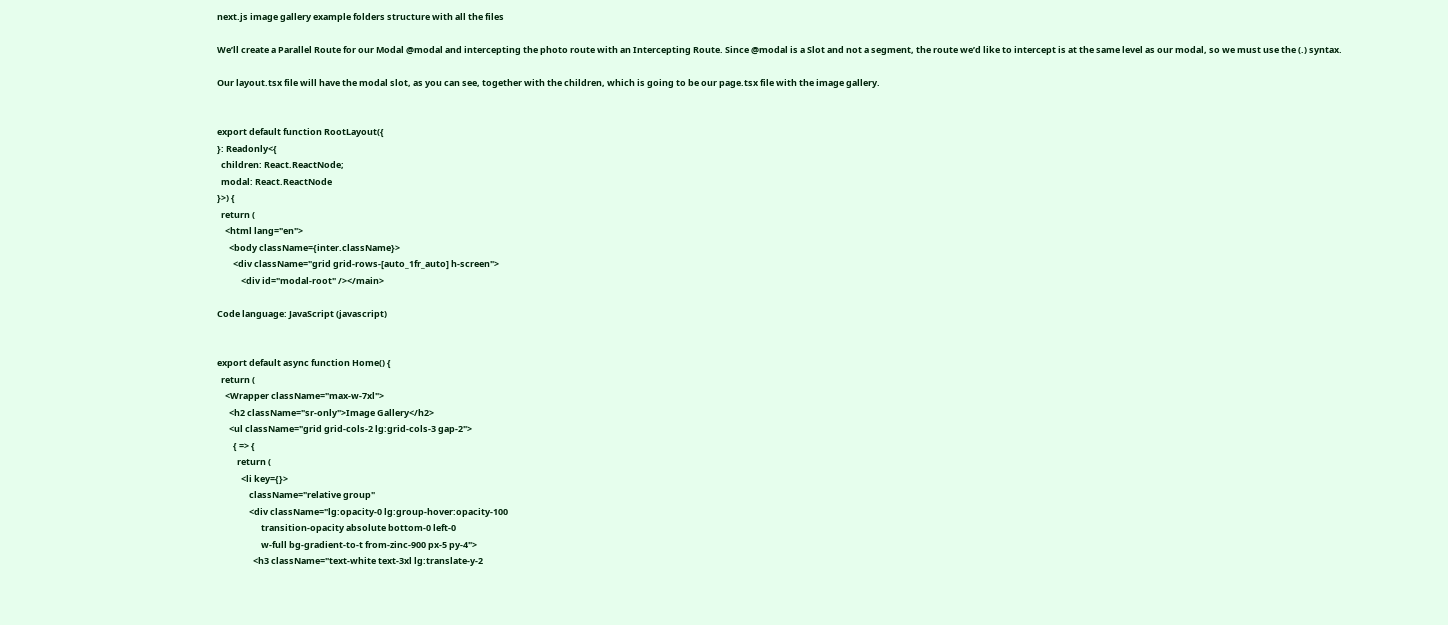next.js image gallery example folders structure with all the files

We’ll create a Parallel Route for our Modal @modal and intercepting the photo route with an Intercepting Route. Since @modal is a Slot and not a segment, the route we’d like to intercept is at the same level as our modal, so we must use the (.) syntax.

Our layout.tsx file will have the modal slot, as you can see, together with the children, which is going to be our page.tsx file with the image gallery.


export default function RootLayout({
}: Readonly<{
  children: React.ReactNode;
  modal: React.ReactNode
}>) {
  return (
    <html lang="en">
      <body className={inter.className}>
        <div className="grid grid-rows-[auto_1fr_auto] h-screen">
            <div id="modal-root" /></main>

Code language: JavaScript (javascript)


export default async function Home() {
  return (
    <Wrapper className="max-w-7xl">
      <h2 className="sr-only">Image Gallery</h2>
      <ul className="grid grid-cols-2 lg:grid-cols-3 gap-2">
        { => {
          return (
            <li key={}>
                className="relative group"
                <div className="lg:opacity-0 lg:group-hover:opacity-100
                      transition-opacity absolute bottom-0 left-0
                      w-full bg-gradient-to-t from-zinc-900 px-5 py-4">
                  <h3 className="text-white text-3xl lg:translate-y-2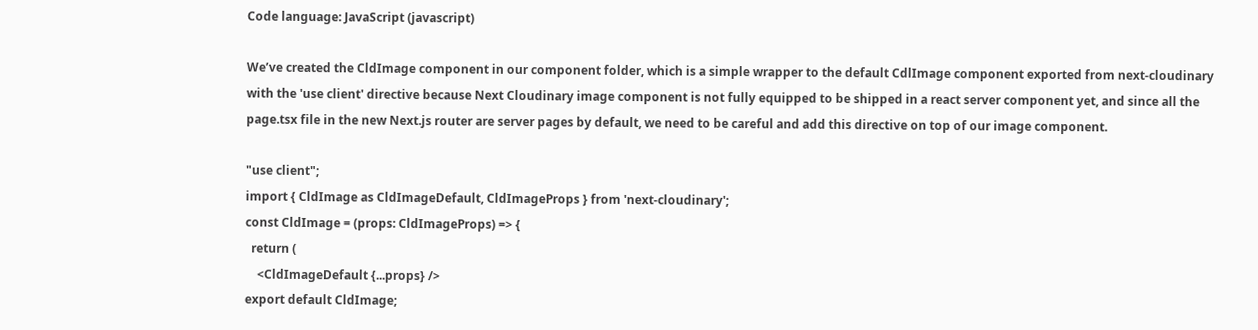Code language: JavaScript (javascript)

We’ve created the CldImage component in our component folder, which is a simple wrapper to the default CdlImage component exported from next-cloudinary with the 'use client' directive because Next Cloudinary image component is not fully equipped to be shipped in a react server component yet, and since all the page.tsx file in the new Next.js router are server pages by default, we need to be careful and add this directive on top of our image component.

"use client";
import { CldImage as CldImageDefault, CldImageProps } from 'next-cloudinary';
const CldImage = (props: CldImageProps) => {
  return (
    <CldImageDefault {...props} />
export default CldImage;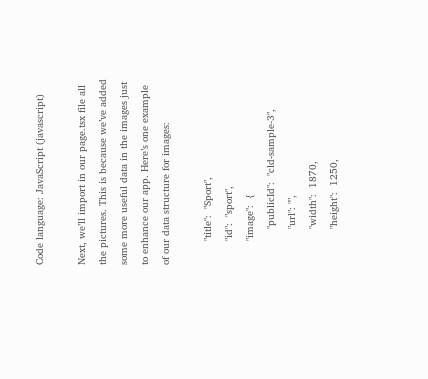Code language: JavaScript (javascript)

Next, we’ll import in our page.tsx file all the pictures. This is because we’ve added some more useful data in the images just to enhance our app. Here’s one example of our data structure for images:

        "title":  "Sport",
        "id":  "sport",
        "image":  {
            "publicId":  "cld-sample-3",
            "url": "",
            "width":  1870,
            "height":  1250,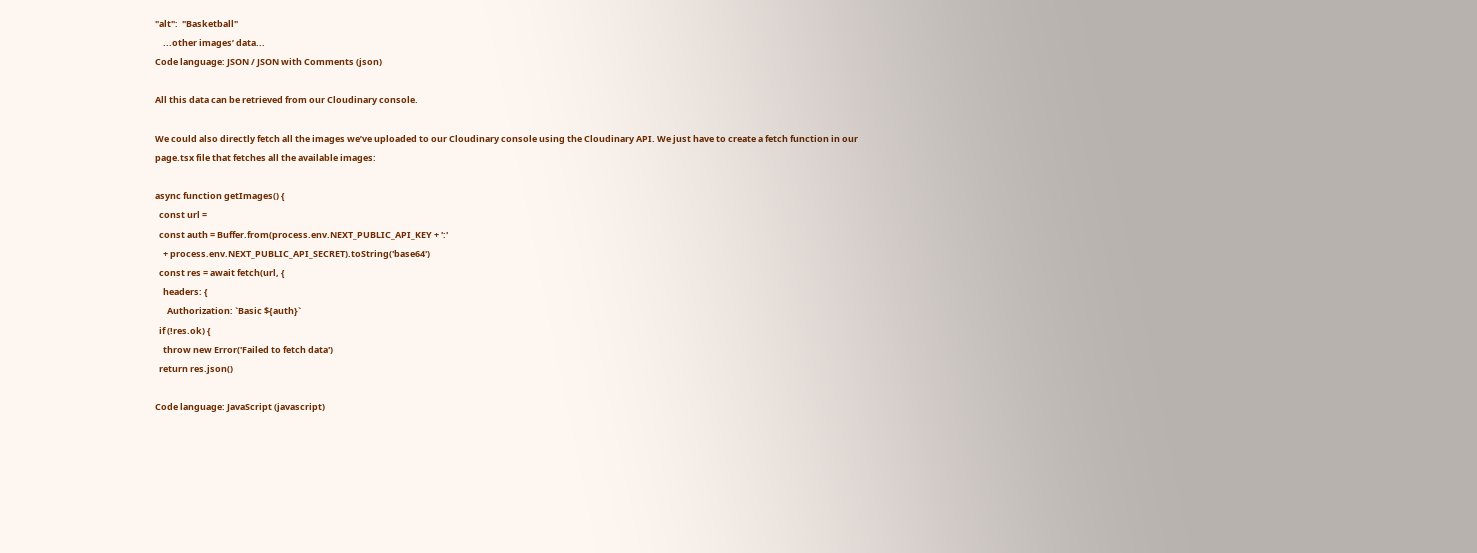"alt":  "Basketball"
    ...other images’ data...
Code language: JSON / JSON with Comments (json)

All this data can be retrieved from our Cloudinary console.

We could also directly fetch all the images we’ve uploaded to our Cloudinary console using the Cloudinary API. We just have to create a fetch function in our page.tsx file that fetches all the available images:

async function getImages() {
  const url =
  const auth = Buffer.from(process.env.NEXT_PUBLIC_API_KEY + ':'
    + process.env.NEXT_PUBLIC_API_SECRET).toString('base64')
  const res = await fetch(url, {
    headers: {
      Authorization: `Basic ${auth}`
  if (!res.ok) {
    throw new Error('Failed to fetch data')
  return res.json()

Code language: JavaScript (javascript)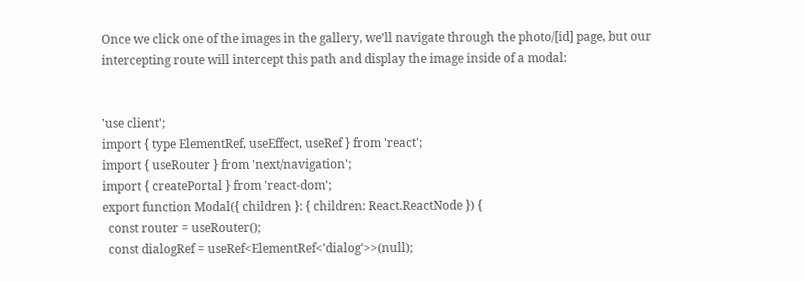Once we click one of the images in the gallery, we’ll navigate through the photo/[id] page, but our intercepting route will intercept this path and display the image inside of a modal:


'use client';
import { type ElementRef, useEffect, useRef } from 'react';
import { useRouter } from 'next/navigation';
import { createPortal } from 'react-dom';
export function Modal({ children }: { children: React.ReactNode }) {
  const router = useRouter();
  const dialogRef = useRef<ElementRef<'dialog'>>(null);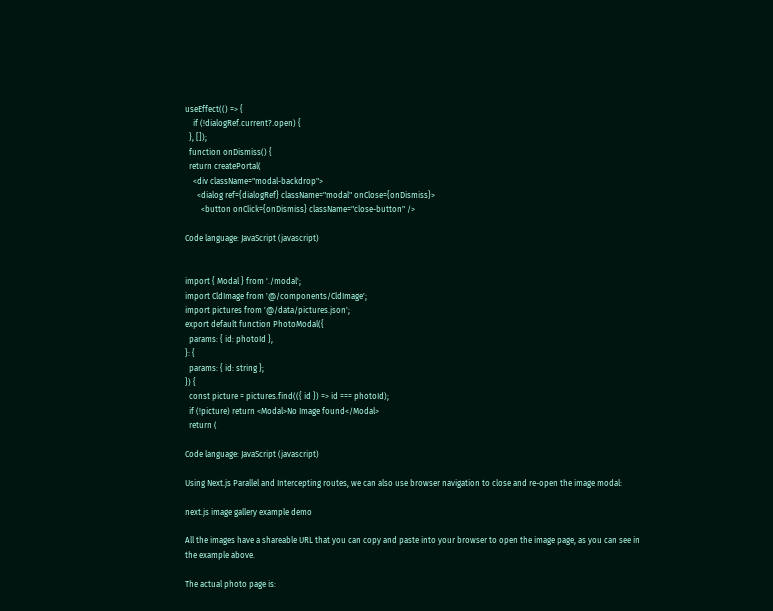useEffect(() => {
    if (!dialogRef.current?.open) {
  }, []);
  function onDismiss() {
  return createPortal(
    <div className="modal-backdrop">
      <dialog ref={dialogRef} className="modal" onClose={onDismiss}>
        <button onClick={onDismiss} className="close-button" />

Code language: JavaScript (javascript)


import { Modal } from './modal';
import CldImage from '@/components/CldImage';
import pictures from '@/data/pictures.json';
export default function PhotoModal({
  params: { id: photoId },
}: {
  params: { id: string };
}) {
  const picture = pictures.find(({ id }) => id === photoId);
  if (!picture) return <Modal>No Image found</Modal>
  return (

Code language: JavaScript (javascript)

Using Next.js Parallel and Intercepting routes, we can also use browser navigation to close and re-open the image modal:

next.js image gallery example demo

All the images have a shareable URL that you can copy and paste into your browser to open the image page, as you can see in the example above.

The actual photo page is: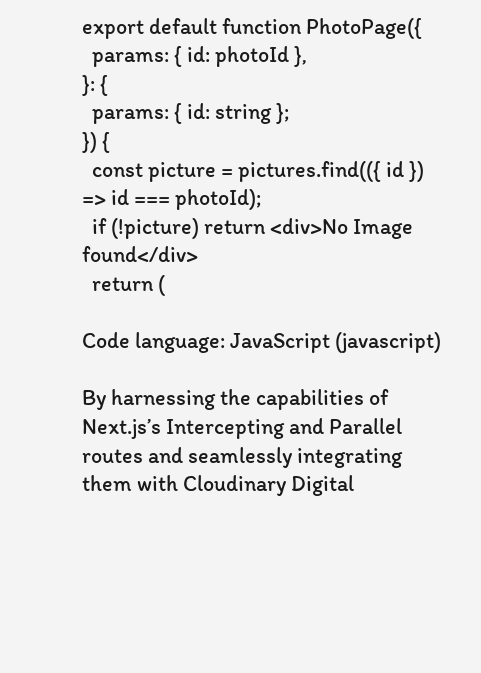export default function PhotoPage({
  params: { id: photoId },
}: {
  params: { id: string };
}) {
  const picture = pictures.find(({ id }) => id === photoId);
  if (!picture) return <div>No Image found</div>
  return (

Code language: JavaScript (javascript)

By harnessing the capabilities of Next.js’s Intercepting and Parallel routes and seamlessly integrating them with Cloudinary Digital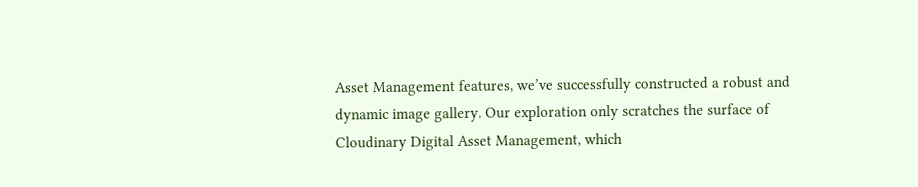Asset Management features, we’ve successfully constructed a robust and dynamic image gallery. Our exploration only scratches the surface of Cloudinary Digital Asset Management, which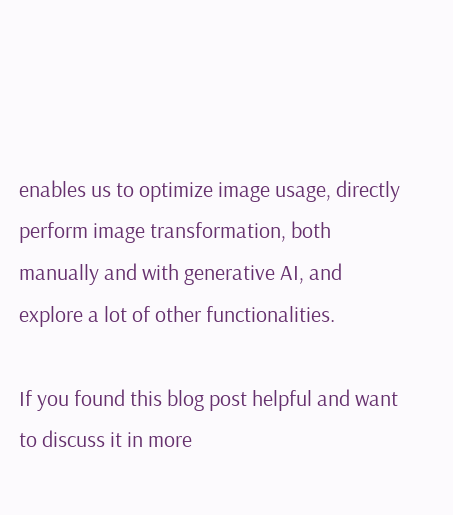enables us to optimize image usage, directly perform image transformation, both manually and with generative AI, and explore a lot of other functionalities.

If you found this blog post helpful and want to discuss it in more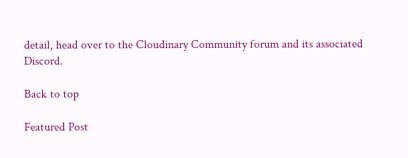detail, head over to the Cloudinary Community forum and its associated Discord.

Back to top

Featured Post